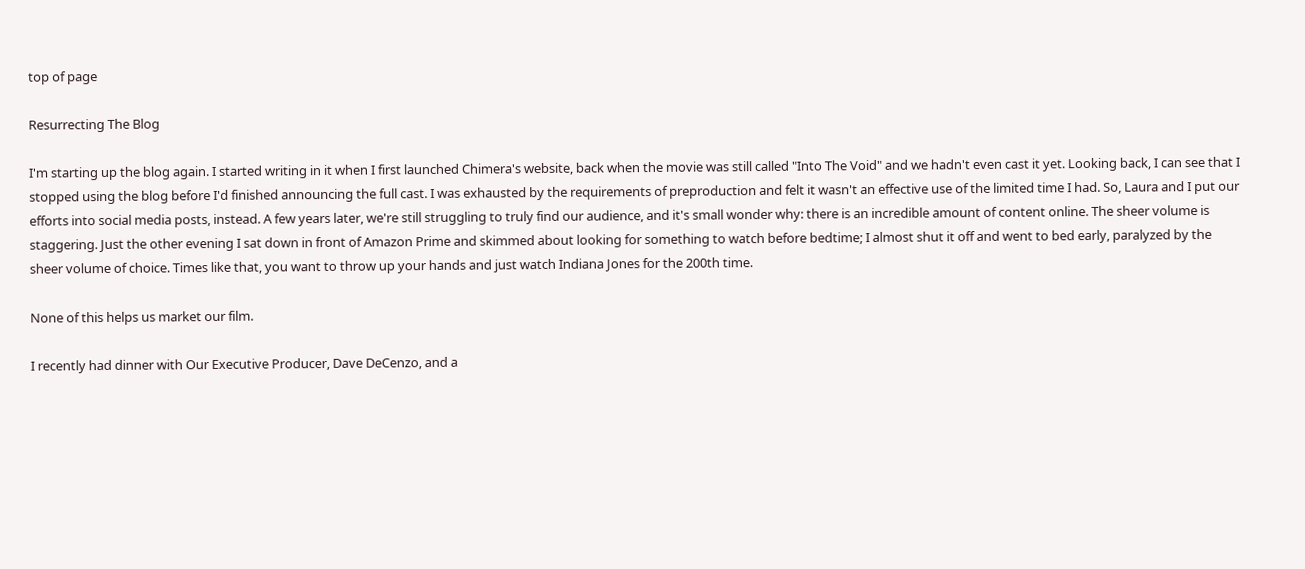top of page

Resurrecting The Blog

I'm starting up the blog again. I started writing in it when I first launched Chimera's website, back when the movie was still called "Into The Void" and we hadn't even cast it yet. Looking back, I can see that I stopped using the blog before I'd finished announcing the full cast. I was exhausted by the requirements of preproduction and felt it wasn't an effective use of the limited time I had. So, Laura and I put our efforts into social media posts, instead. A few years later, we're still struggling to truly find our audience, and it's small wonder why: there is an incredible amount of content online. The sheer volume is staggering. Just the other evening I sat down in front of Amazon Prime and skimmed about looking for something to watch before bedtime; I almost shut it off and went to bed early, paralyzed by the sheer volume of choice. Times like that, you want to throw up your hands and just watch Indiana Jones for the 200th time.

None of this helps us market our film.

I recently had dinner with Our Executive Producer, Dave DeCenzo, and a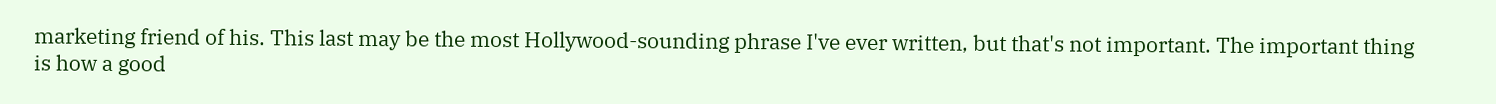marketing friend of his. This last may be the most Hollywood-sounding phrase I've ever written, but that's not important. The important thing is how a good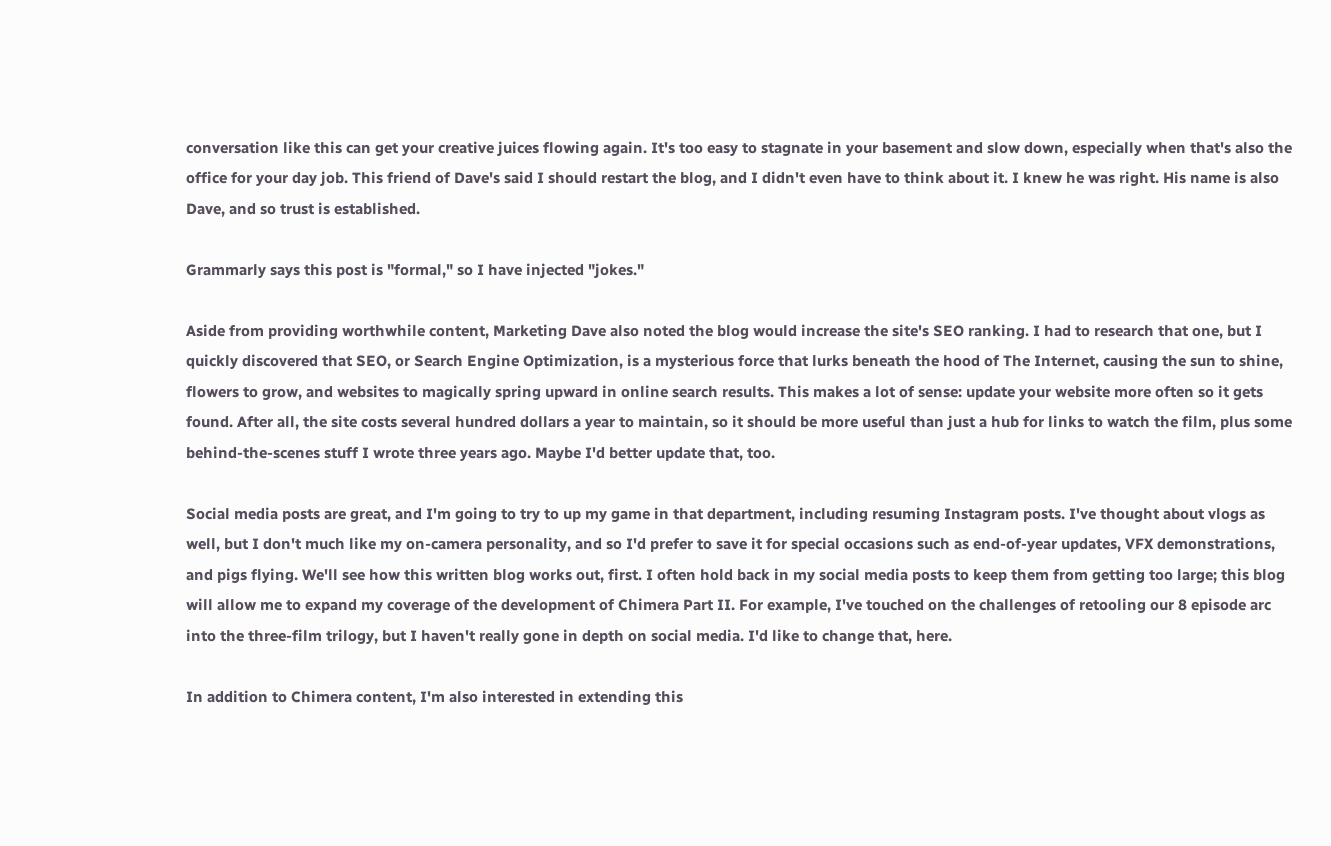conversation like this can get your creative juices flowing again. It's too easy to stagnate in your basement and slow down, especially when that's also the office for your day job. This friend of Dave's said I should restart the blog, and I didn't even have to think about it. I knew he was right. His name is also Dave, and so trust is established.

Grammarly says this post is "formal," so I have injected "jokes."

Aside from providing worthwhile content, Marketing Dave also noted the blog would increase the site's SEO ranking. I had to research that one, but I quickly discovered that SEO, or Search Engine Optimization, is a mysterious force that lurks beneath the hood of The Internet, causing the sun to shine, flowers to grow, and websites to magically spring upward in online search results. This makes a lot of sense: update your website more often so it gets found. After all, the site costs several hundred dollars a year to maintain, so it should be more useful than just a hub for links to watch the film, plus some behind-the-scenes stuff I wrote three years ago. Maybe I'd better update that, too.

Social media posts are great, and I'm going to try to up my game in that department, including resuming Instagram posts. I've thought about vlogs as well, but I don't much like my on-camera personality, and so I'd prefer to save it for special occasions such as end-of-year updates, VFX demonstrations, and pigs flying. We'll see how this written blog works out, first. I often hold back in my social media posts to keep them from getting too large; this blog will allow me to expand my coverage of the development of Chimera Part II. For example, I've touched on the challenges of retooling our 8 episode arc into the three-film trilogy, but I haven't really gone in depth on social media. I'd like to change that, here.

In addition to Chimera content, I'm also interested in extending this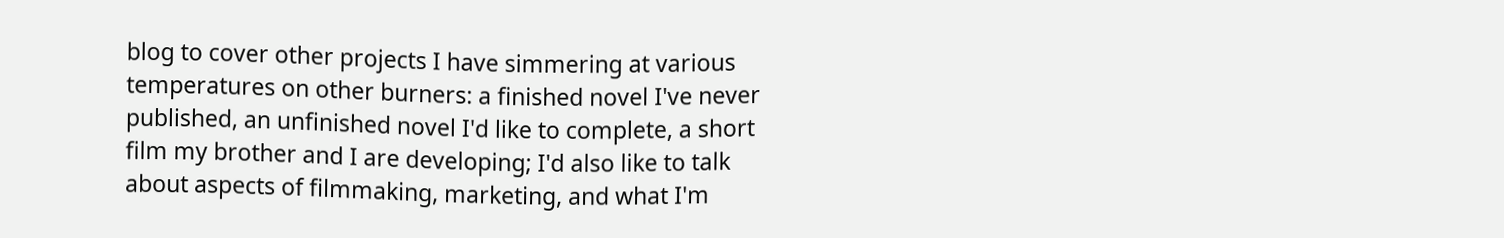blog to cover other projects I have simmering at various temperatures on other burners: a finished novel I've never published, an unfinished novel I'd like to complete, a short film my brother and I are developing; I'd also like to talk about aspects of filmmaking, marketing, and what I'm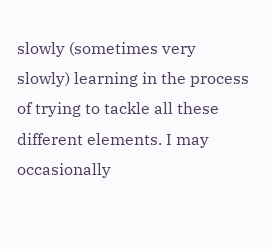slowly (sometimes very slowly) learning in the process of trying to tackle all these different elements. I may occasionally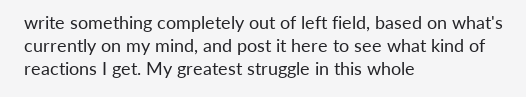write something completely out of left field, based on what's currently on my mind, and post it here to see what kind of reactions I get. My greatest struggle in this whole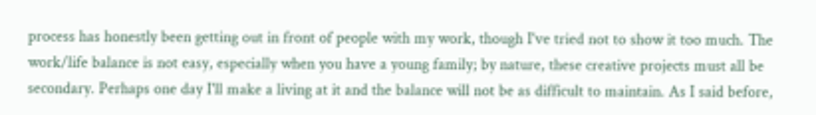process has honestly been getting out in front of people with my work, though I've tried not to show it too much. The work/life balance is not easy, especially when you have a young family; by nature, these creative projects must all be secondary. Perhaps one day I'll make a living at it and the balance will not be as difficult to maintain. As I said before,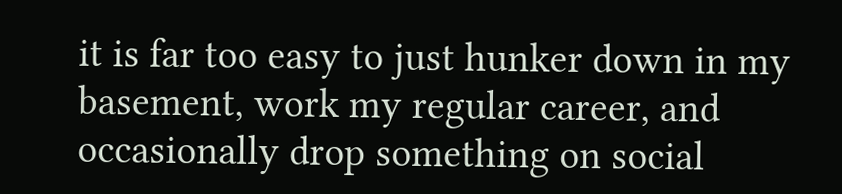it is far too easy to just hunker down in my basement, work my regular career, and occasionally drop something on social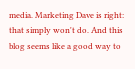media. Marketing Dave is right: that simply won't do. And this blog seems like a good way to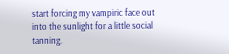start forcing my vampiric face out into the sunlight for a little social tanning.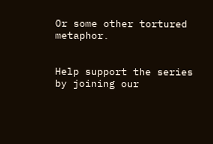Or some other tortured metaphor.


Help support the series by joining our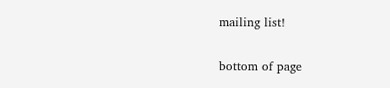mailing list!

bottom of page